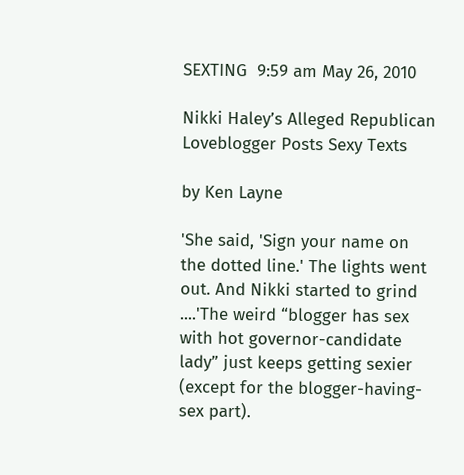SEXTING  9:59 am May 26, 2010

Nikki Haley’s Alleged Republican Loveblogger Posts Sexy Texts

by Ken Layne

'She said, 'Sign your name on the dotted line.' The lights went out. And Nikki started to grind ....'The weird “blogger has sex with hot governor-candidate lady” just keeps getting sexier (except for the blogger-having-sex part).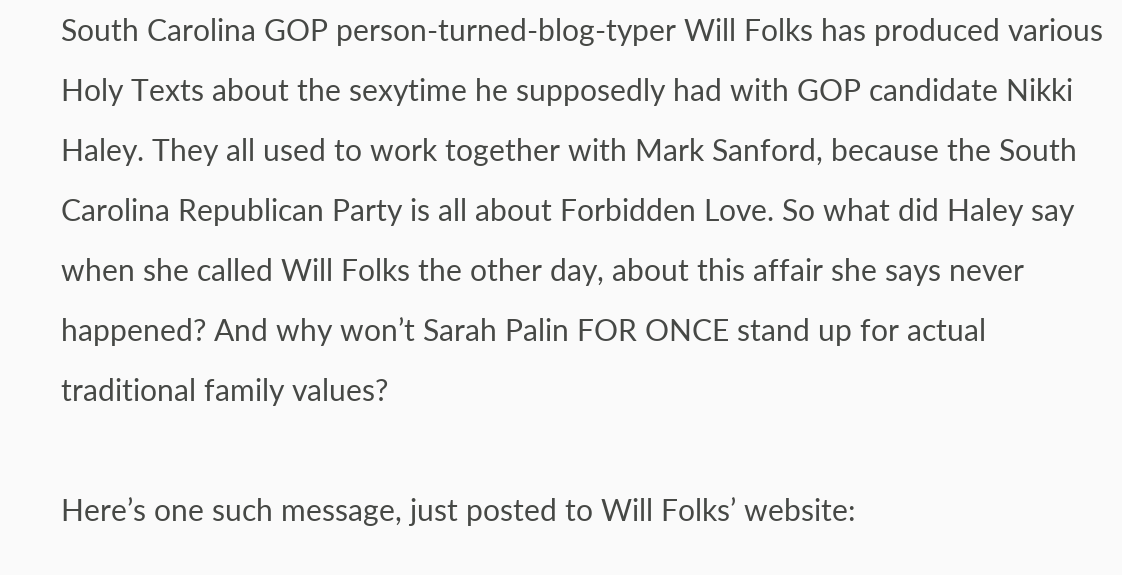South Carolina GOP person-turned-blog-typer Will Folks has produced various Holy Texts about the sexytime he supposedly had with GOP candidate Nikki Haley. They all used to work together with Mark Sanford, because the South Carolina Republican Party is all about Forbidden Love. So what did Haley say when she called Will Folks the other day, about this affair she says never happened? And why won’t Sarah Palin FOR ONCE stand up for actual traditional family values?

Here’s one such message, just posted to Will Folks’ website: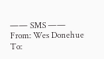—— SMS ——
From: Wes Donehue
To: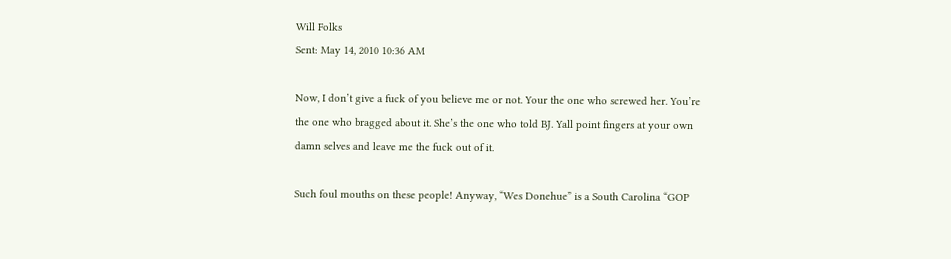Will Folks
Sent: May 14, 2010 10:36 AM

Now, I don’t give a fuck of you believe me or not. Your the one who screwed her. You’re the one who bragged about it. She’s the one who told BJ. Yall point fingers at your own damn selves and leave me the fuck out of it.

Such foul mouths on these people! Anyway, “Wes Donehue” is a South Carolina “GOP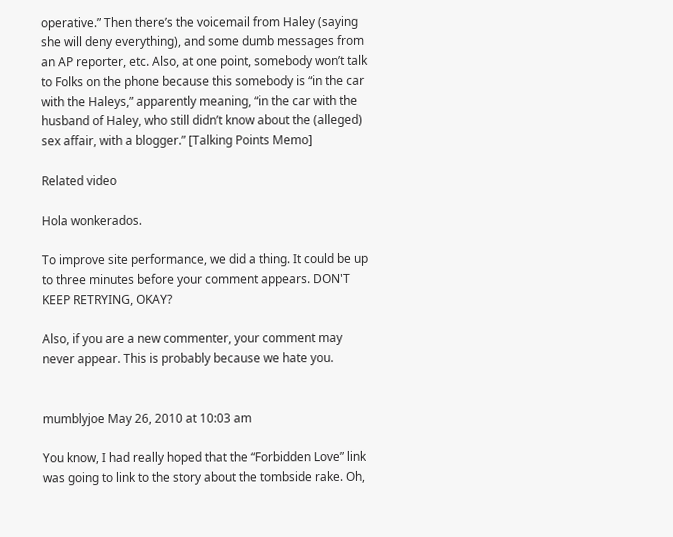operative.” Then there’s the voicemail from Haley (saying she will deny everything), and some dumb messages from an AP reporter, etc. Also, at one point, somebody won’t talk to Folks on the phone because this somebody is “in the car with the Haleys,” apparently meaning, “in the car with the husband of Haley, who still didn’t know about the (alleged) sex affair, with a blogger.” [Talking Points Memo]

Related video

Hola wonkerados.

To improve site performance, we did a thing. It could be up to three minutes before your comment appears. DON'T KEEP RETRYING, OKAY?

Also, if you are a new commenter, your comment may never appear. This is probably because we hate you.


mumblyjoe May 26, 2010 at 10:03 am

You know, I had really hoped that the “Forbidden Love” link was going to link to the story about the tombside rake. Oh,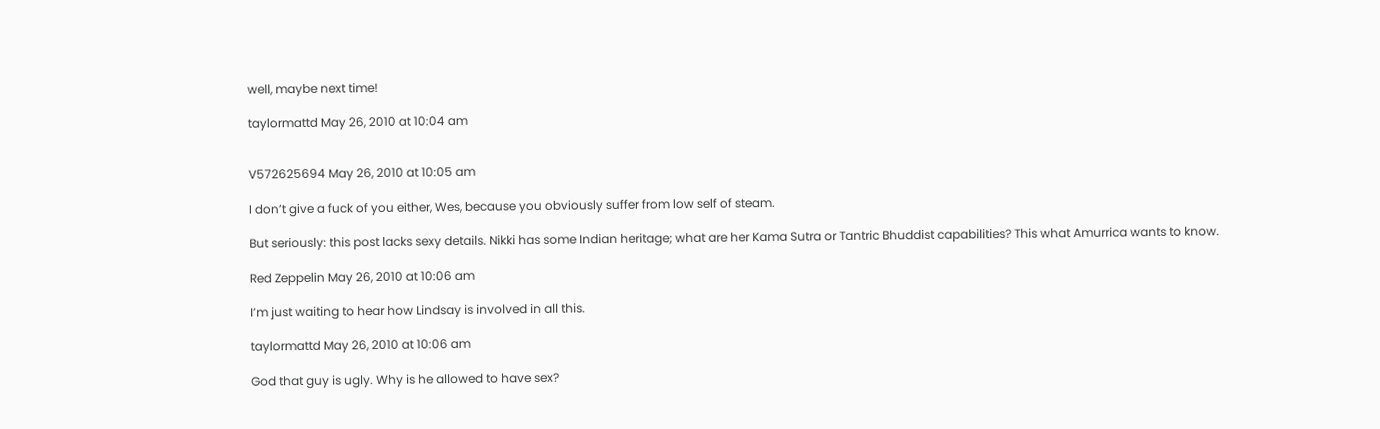well, maybe next time!

taylormattd May 26, 2010 at 10:04 am


V572625694 May 26, 2010 at 10:05 am

I don’t give a fuck of you either, Wes, because you obviously suffer from low self of steam.

But seriously: this post lacks sexy details. Nikki has some Indian heritage; what are her Kama Sutra or Tantric Bhuddist capabilities? This what Amurrica wants to know.

Red Zeppelin May 26, 2010 at 10:06 am

I’m just waiting to hear how Lindsay is involved in all this.

taylormattd May 26, 2010 at 10:06 am

God that guy is ugly. Why is he allowed to have sex?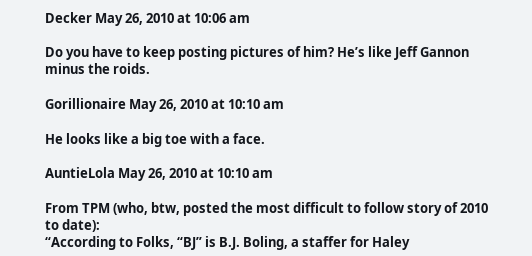Decker May 26, 2010 at 10:06 am

Do you have to keep posting pictures of him? He’s like Jeff Gannon minus the roids.

Gorillionaire May 26, 2010 at 10:10 am

He looks like a big toe with a face.

AuntieLola May 26, 2010 at 10:10 am

From TPM (who, btw, posted the most difficult to follow story of 2010 to date):
“According to Folks, “BJ” is B.J. Boling, a staffer for Haley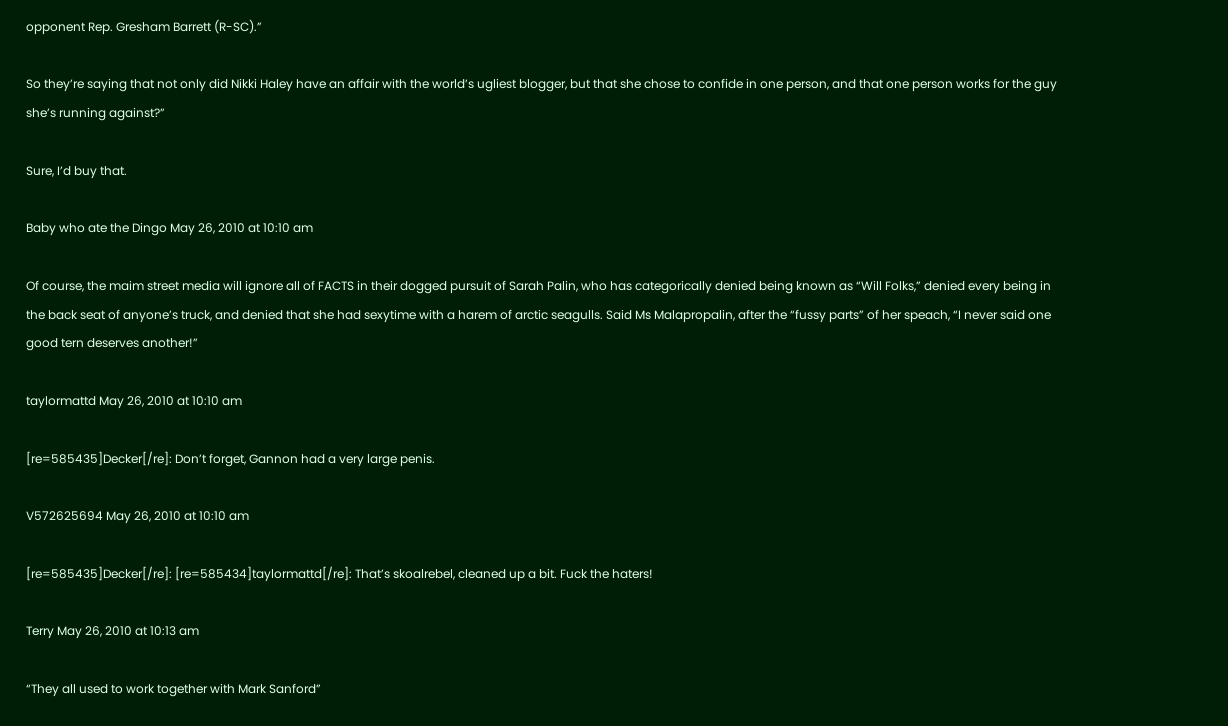opponent Rep. Gresham Barrett (R-SC).”

So they’re saying that not only did Nikki Haley have an affair with the world’s ugliest blogger, but that she chose to confide in one person, and that one person works for the guy she’s running against?”

Sure, I’d buy that.

Baby who ate the Dingo May 26, 2010 at 10:10 am

Of course, the maim street media will ignore all of FACTS in their dogged pursuit of Sarah Palin, who has categorically denied being known as “Will Folks,” denied every being in the back seat of anyone’s truck, and denied that she had sexytime with a harem of arctic seagulls. Said Ms Malapropalin, after the “fussy parts” of her speach, “I never said one good tern deserves another!”

taylormattd May 26, 2010 at 10:10 am

[re=585435]Decker[/re]: Don’t forget, Gannon had a very large penis.

V572625694 May 26, 2010 at 10:10 am

[re=585435]Decker[/re]: [re=585434]taylormattd[/re]: That’s skoalrebel, cleaned up a bit. Fuck the haters!

Terry May 26, 2010 at 10:13 am

“They all used to work together with Mark Sanford”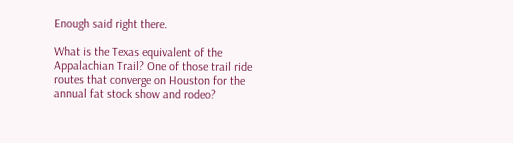Enough said right there.

What is the Texas equivalent of the Appalachian Trail? One of those trail ride routes that converge on Houston for the annual fat stock show and rodeo?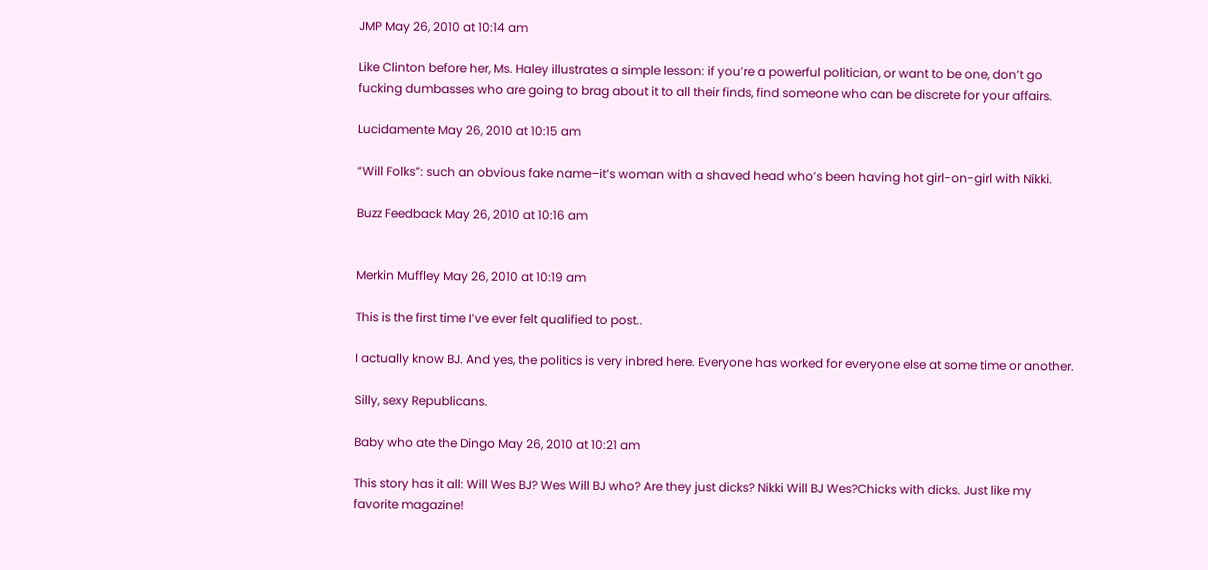JMP May 26, 2010 at 10:14 am

Like Clinton before her, Ms. Haley illustrates a simple lesson: if you’re a powerful politician, or want to be one, don’t go fucking dumbasses who are going to brag about it to all their finds, find someone who can be discrete for your affairs.

Lucidamente May 26, 2010 at 10:15 am

“Will Folks”: such an obvious fake name–it’s woman with a shaved head who’s been having hot girl-on-girl with Nikki.

Buzz Feedback May 26, 2010 at 10:16 am


Merkin Muffley May 26, 2010 at 10:19 am

This is the first time I’ve ever felt qualified to post..

I actually know BJ. And yes, the politics is very inbred here. Everyone has worked for everyone else at some time or another.

Silly, sexy Republicans.

Baby who ate the Dingo May 26, 2010 at 10:21 am

This story has it all: Will Wes BJ? Wes Will BJ who? Are they just dicks? Nikki Will BJ Wes?Chicks with dicks. Just like my favorite magazine!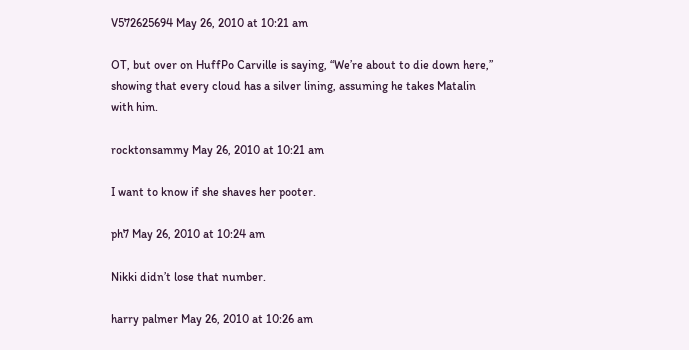V572625694 May 26, 2010 at 10:21 am

OT, but over on HuffPo Carville is saying, “We’re about to die down here,” showing that every cloud has a silver lining, assuming he takes Matalin with him.

rocktonsammy May 26, 2010 at 10:21 am

I want to know if she shaves her pooter.

ph7 May 26, 2010 at 10:24 am

Nikki didn’t lose that number.

harry palmer May 26, 2010 at 10:26 am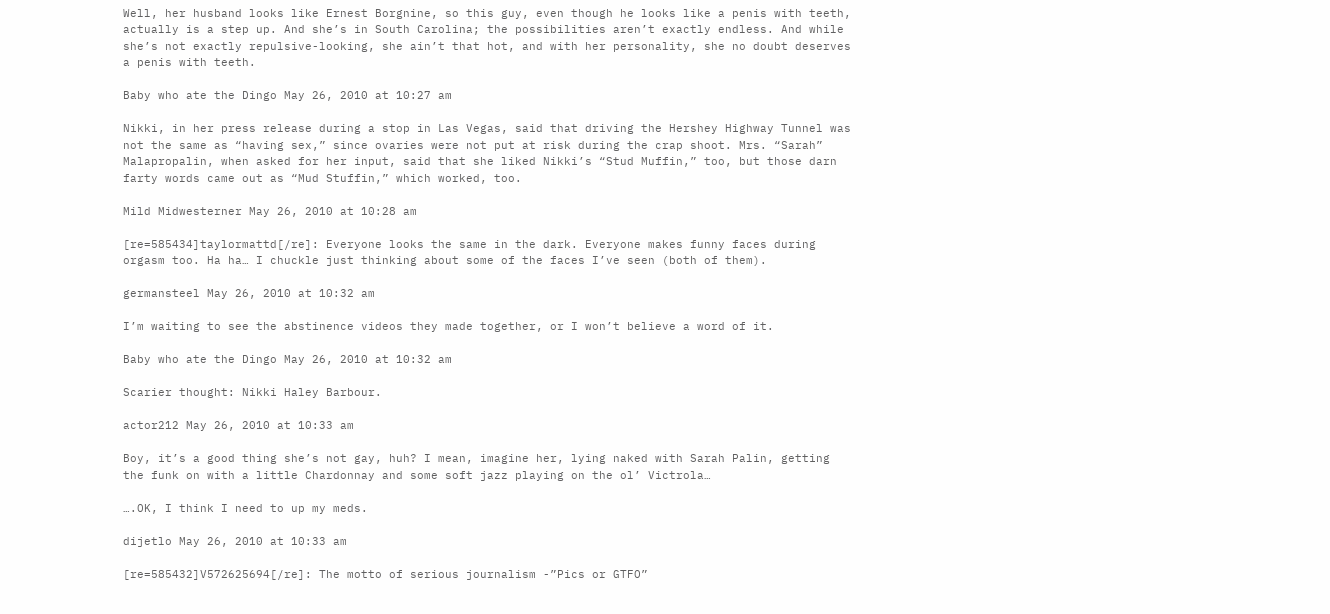Well, her husband looks like Ernest Borgnine, so this guy, even though he looks like a penis with teeth, actually is a step up. And she’s in South Carolina; the possibilities aren’t exactly endless. And while she’s not exactly repulsive-looking, she ain’t that hot, and with her personality, she no doubt deserves a penis with teeth.

Baby who ate the Dingo May 26, 2010 at 10:27 am

Nikki, in her press release during a stop in Las Vegas, said that driving the Hershey Highway Tunnel was not the same as “having sex,” since ovaries were not put at risk during the crap shoot. Mrs. “Sarah” Malapropalin, when asked for her input, said that she liked Nikki’s “Stud Muffin,” too, but those darn farty words came out as “Mud Stuffin,” which worked, too.

Mild Midwesterner May 26, 2010 at 10:28 am

[re=585434]taylormattd[/re]: Everyone looks the same in the dark. Everyone makes funny faces during orgasm too. Ha ha… I chuckle just thinking about some of the faces I’ve seen (both of them).

germansteel May 26, 2010 at 10:32 am

I’m waiting to see the abstinence videos they made together, or I won’t believe a word of it.

Baby who ate the Dingo May 26, 2010 at 10:32 am

Scarier thought: Nikki Haley Barbour.

actor212 May 26, 2010 at 10:33 am

Boy, it’s a good thing she’s not gay, huh? I mean, imagine her, lying naked with Sarah Palin, getting the funk on with a little Chardonnay and some soft jazz playing on the ol’ Victrola…

….OK, I think I need to up my meds.

dijetlo May 26, 2010 at 10:33 am

[re=585432]V572625694[/re]: The motto of serious journalism -”Pics or GTFO”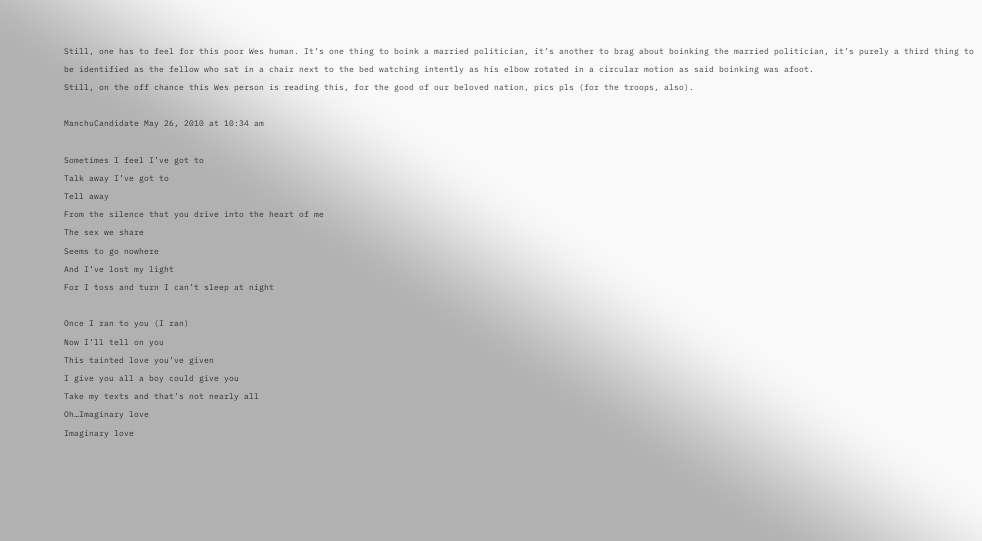Still, one has to feel for this poor Wes human. It’s one thing to boink a married politician, it’s another to brag about boinking the married politician, it’s purely a third thing to be identified as the fellow who sat in a chair next to the bed watching intently as his elbow rotated in a circular motion as said boinking was afoot.
Still, on the off chance this Wes person is reading this, for the good of our beloved nation, pics pls (for the troops, also).

ManchuCandidate May 26, 2010 at 10:34 am

Sometimes I feel I’ve got to
Talk away I’ve got to
Tell away
From the silence that you drive into the heart of me
The sex we share
Seems to go nowhere
And I’ve lost my light
For I toss and turn I can’t sleep at night

Once I ran to you (I ran)
Now I’ll tell on you
This tainted love you’ve given
I give you all a boy could give you
Take my texts and that’s not nearly all
Oh…Imaginary love
Imaginary love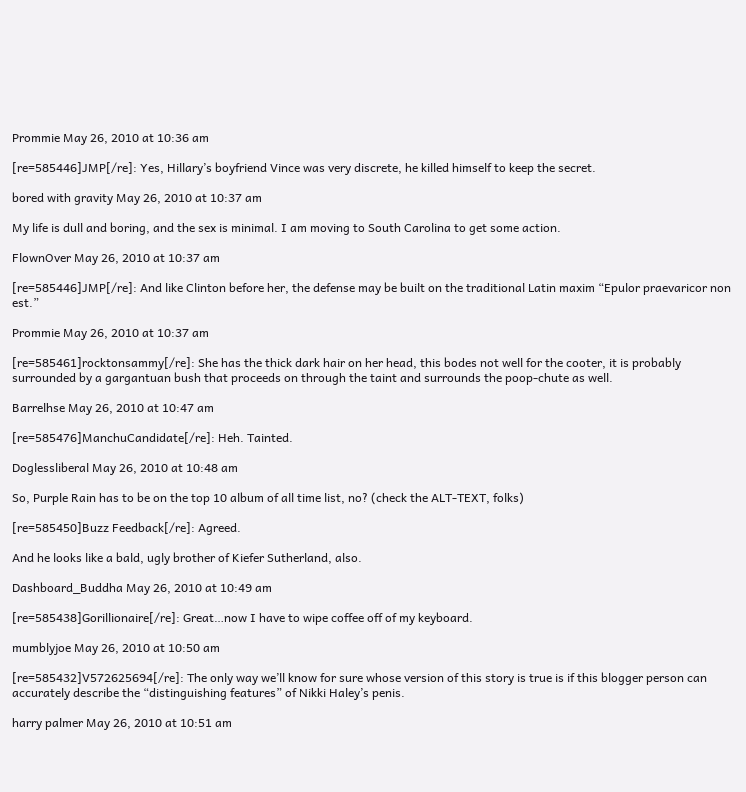Prommie May 26, 2010 at 10:36 am

[re=585446]JMP[/re]: Yes, Hillary’s boyfriend Vince was very discrete, he killed himself to keep the secret.

bored with gravity May 26, 2010 at 10:37 am

My life is dull and boring, and the sex is minimal. I am moving to South Carolina to get some action.

FlownOver May 26, 2010 at 10:37 am

[re=585446]JMP[/re]: And like Clinton before her, the defense may be built on the traditional Latin maxim “Epulor praevaricor non est.”

Prommie May 26, 2010 at 10:37 am

[re=585461]rocktonsammy[/re]: She has the thick dark hair on her head, this bodes not well for the cooter, it is probably surrounded by a gargantuan bush that proceeds on through the taint and surrounds the poop-chute as well.

Barrelhse May 26, 2010 at 10:47 am

[re=585476]ManchuCandidate[/re]: Heh. Tainted.

Doglessliberal May 26, 2010 at 10:48 am

So, Purple Rain has to be on the top 10 album of all time list, no? (check the ALT-TEXT, folks)

[re=585450]Buzz Feedback[/re]: Agreed.

And he looks like a bald, ugly brother of Kiefer Sutherland, also.

Dashboard_Buddha May 26, 2010 at 10:49 am

[re=585438]Gorillionaire[/re]: Great…now I have to wipe coffee off of my keyboard.

mumblyjoe May 26, 2010 at 10:50 am

[re=585432]V572625694[/re]: The only way we’ll know for sure whose version of this story is true is if this blogger person can accurately describe the “distinguishing features” of Nikki Haley’s penis.

harry palmer May 26, 2010 at 10:51 am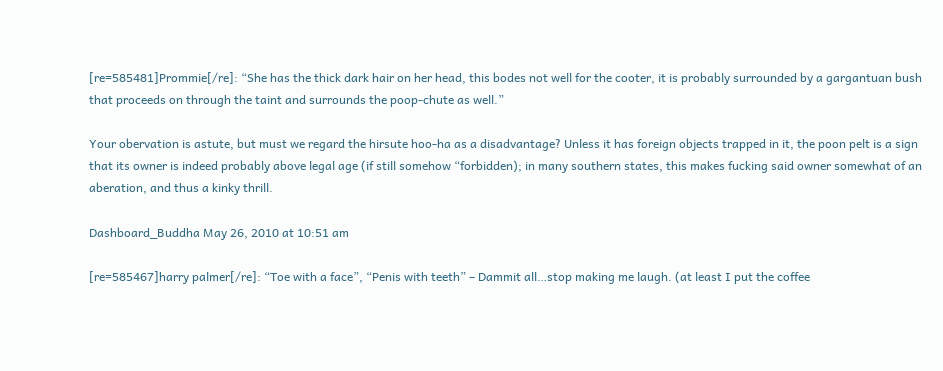[re=585481]Prommie[/re]: “She has the thick dark hair on her head, this bodes not well for the cooter, it is probably surrounded by a gargantuan bush that proceeds on through the taint and surrounds the poop-chute as well.”

Your obervation is astute, but must we regard the hirsute hoo-ha as a disadvantage? Unless it has foreign objects trapped in it, the poon pelt is a sign that its owner is indeed probably above legal age (if still somehow “forbidden); in many southern states, this makes fucking said owner somewhat of an aberation, and thus a kinky thrill.

Dashboard_Buddha May 26, 2010 at 10:51 am

[re=585467]harry palmer[/re]: “Toe with a face”, “Penis with teeth” – Dammit all…stop making me laugh. (at least I put the coffee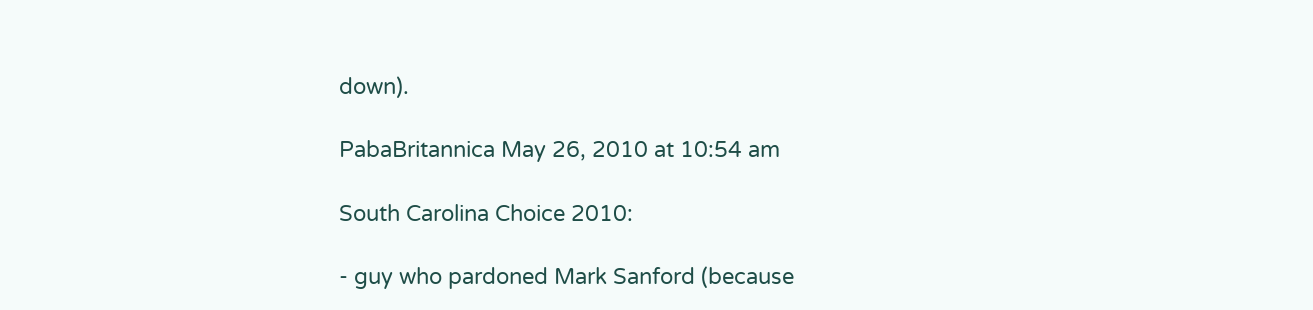down).

PabaBritannica May 26, 2010 at 10:54 am

South Carolina Choice 2010:

- guy who pardoned Mark Sanford (because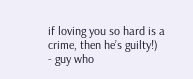if loving you so hard is a crime, then he’s guilty!)
- guy who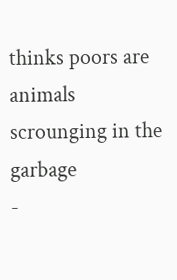thinks poors are animals scrounging in the garbage
-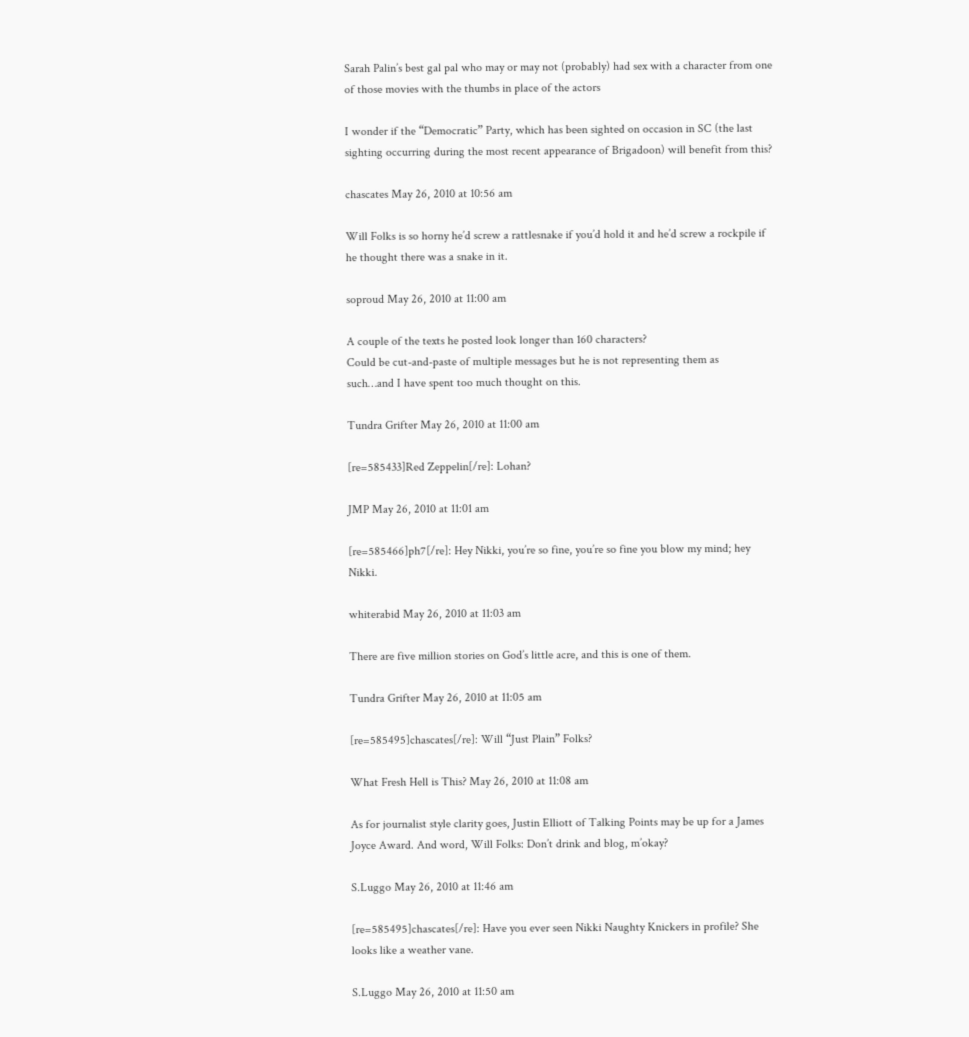Sarah Palin’s best gal pal who may or may not (probably) had sex with a character from one of those movies with the thumbs in place of the actors

I wonder if the “Democratic” Party, which has been sighted on occasion in SC (the last sighting occurring during the most recent appearance of Brigadoon) will benefit from this?

chascates May 26, 2010 at 10:56 am

Will Folks is so horny he’d screw a rattlesnake if you’d hold it and he’d screw a rockpile if he thought there was a snake in it.

soproud May 26, 2010 at 11:00 am

A couple of the texts he posted look longer than 160 characters?
Could be cut-and-paste of multiple messages but he is not representing them as
such…and I have spent too much thought on this.

Tundra Grifter May 26, 2010 at 11:00 am

[re=585433]Red Zeppelin[/re]: Lohan?

JMP May 26, 2010 at 11:01 am

[re=585466]ph7[/re]: Hey Nikki, you’re so fine, you’re so fine you blow my mind; hey Nikki.

whiterabid May 26, 2010 at 11:03 am

There are five million stories on God’s little acre, and this is one of them.

Tundra Grifter May 26, 2010 at 11:05 am

[re=585495]chascates[/re]: Will “Just Plain” Folks?

What Fresh Hell is This? May 26, 2010 at 11:08 am

As for journalist style clarity goes, Justin Elliott of Talking Points may be up for a James Joyce Award. And word, Will Folks: Don’t drink and blog, m’okay?

S.Luggo May 26, 2010 at 11:46 am

[re=585495]chascates[/re]: Have you ever seen Nikki Naughty Knickers in profile? She looks like a weather vane.

S.Luggo May 26, 2010 at 11:50 am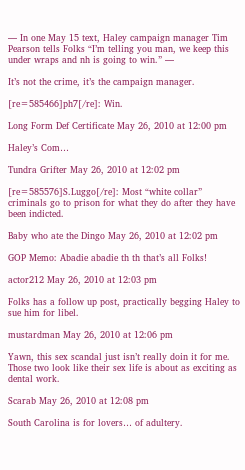— In one May 15 text, Haley campaign manager Tim Pearson tells Folks “I’m telling you man, we keep this under wraps and nh is going to win.” —

It’s not the crime, it’s the campaign manager.

[re=585466]ph7[/re]: Win.

Long Form Def Certificate May 26, 2010 at 12:00 pm

Haley’s Com…

Tundra Grifter May 26, 2010 at 12:02 pm

[re=585576]S.Luggo[/re]: Most “white collar” criminals go to prison for what they do after they have been indicted.

Baby who ate the Dingo May 26, 2010 at 12:02 pm

GOP Memo: Abadie abadie th th that’s all Folks!

actor212 May 26, 2010 at 12:03 pm

Folks has a follow up post, practically begging Haley to sue him for libel.

mustardman May 26, 2010 at 12:06 pm

Yawn, this sex scandal just isn’t really doin it for me. Those two look like their sex life is about as exciting as dental work.

Scarab May 26, 2010 at 12:08 pm

South Carolina is for lovers… of adultery.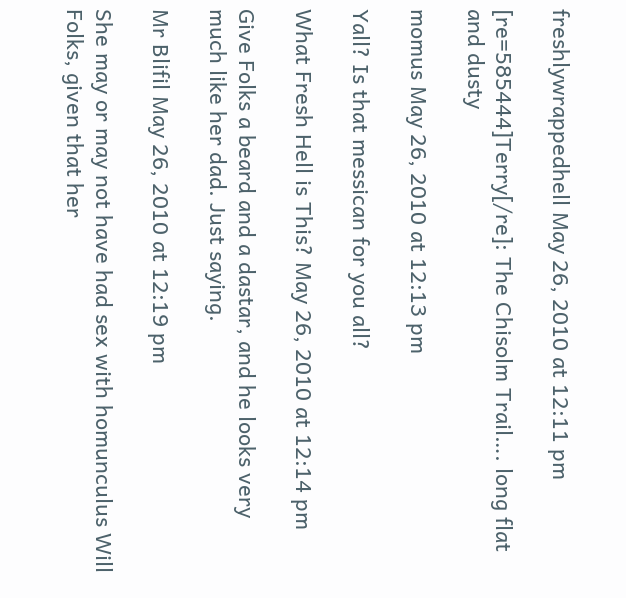freshlywrappedhell May 26, 2010 at 12:11 pm

[re=585444]Terry[/re]: The Chisolm Trail…. long flat and dusty

momus May 26, 2010 at 12:13 pm

Yall? Is that messican for you all?

What Fresh Hell is This? May 26, 2010 at 12:14 pm

Give Folks a beard and a dastar, and he looks very much like her dad. Just saying.

Mr Blifil May 26, 2010 at 12:19 pm

She may or may not have had sex with homunculus Will Folks, given that her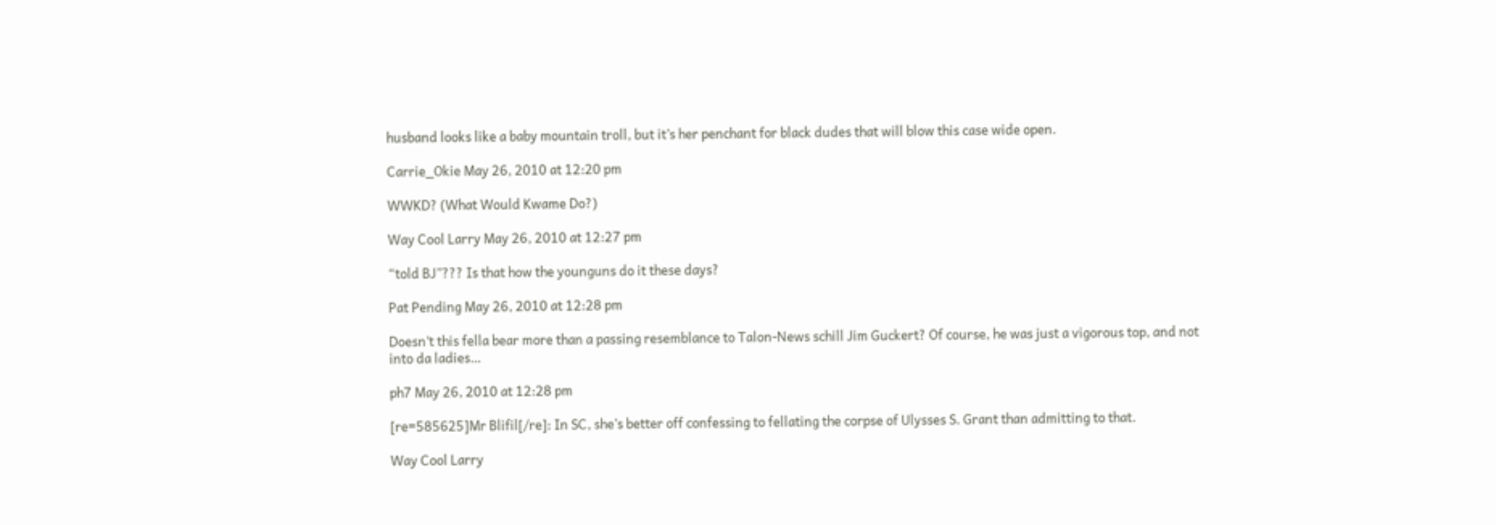husband looks like a baby mountain troll, but it’s her penchant for black dudes that will blow this case wide open.

Carrie_Okie May 26, 2010 at 12:20 pm

WWKD? (What Would Kwame Do?)

Way Cool Larry May 26, 2010 at 12:27 pm

“told BJ”??? Is that how the younguns do it these days?

Pat Pending May 26, 2010 at 12:28 pm

Doesn’t this fella bear more than a passing resemblance to Talon-News schill Jim Guckert? Of course, he was just a vigorous top, and not into da ladies…

ph7 May 26, 2010 at 12:28 pm

[re=585625]Mr Blifil[/re]: In SC, she’s better off confessing to fellating the corpse of Ulysses S. Grant than admitting to that.

Way Cool Larry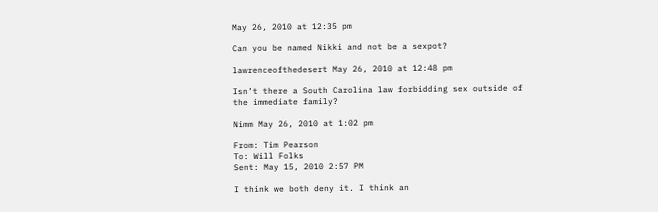May 26, 2010 at 12:35 pm

Can you be named Nikki and not be a sexpot?

lawrenceofthedesert May 26, 2010 at 12:48 pm

Isn’t there a South Carolina law forbidding sex outside of the immediate family?

Nimm May 26, 2010 at 1:02 pm

From: Tim Pearson
To: Will Folks
Sent: May 15, 2010 2:57 PM

I think we both deny it. I think an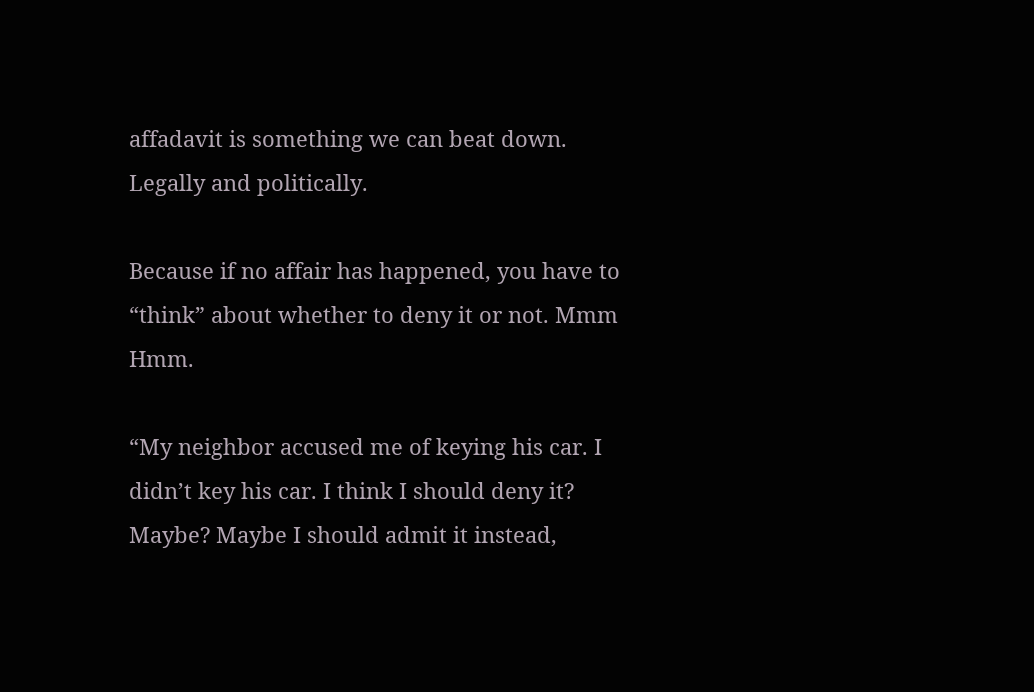affadavit is something we can beat down. Legally and politically.

Because if no affair has happened, you have to “think” about whether to deny it or not. Mmm Hmm.

“My neighbor accused me of keying his car. I didn’t key his car. I think I should deny it? Maybe? Maybe I should admit it instead,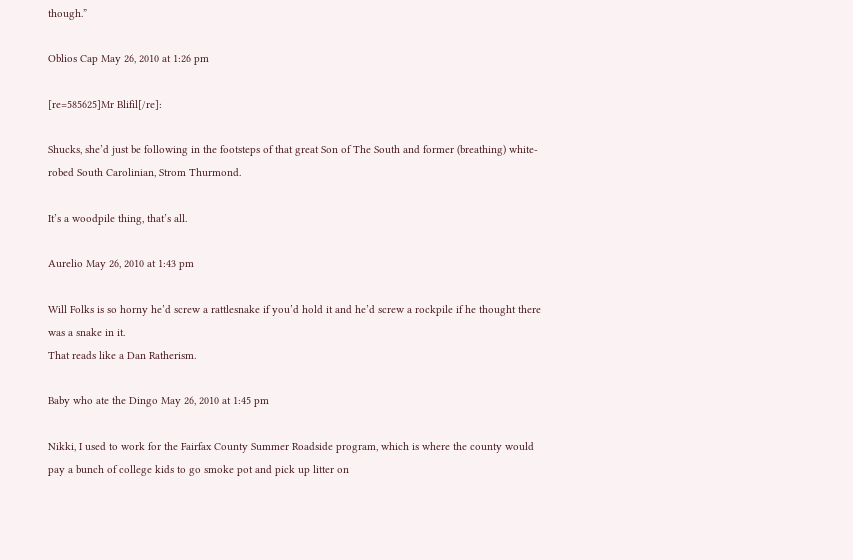though.”

Oblios Cap May 26, 2010 at 1:26 pm

[re=585625]Mr Blifil[/re]:

Shucks, she’d just be following in the footsteps of that great Son of The South and former (breathing) white-robed South Carolinian, Strom Thurmond.

It’s a woodpile thing, that’s all.

Aurelio May 26, 2010 at 1:43 pm

Will Folks is so horny he’d screw a rattlesnake if you’d hold it and he’d screw a rockpile if he thought there was a snake in it.
That reads like a Dan Ratherism.

Baby who ate the Dingo May 26, 2010 at 1:45 pm

Nikki, I used to work for the Fairfax County Summer Roadside program, which is where the county would pay a bunch of college kids to go smoke pot and pick up litter on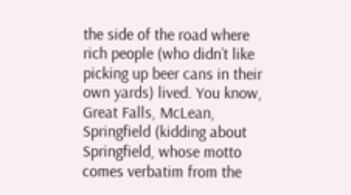the side of the road where rich people (who didn’t like picking up beer cans in their own yards) lived. You know, Great Falls, McLean, Springfield (kidding about Springfield, whose motto comes verbatim from the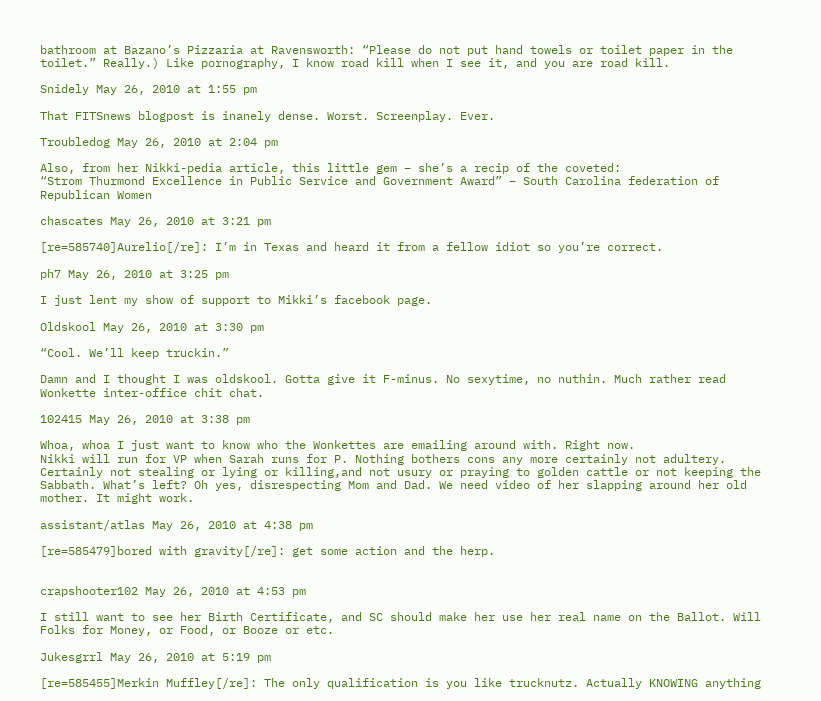bathroom at Bazano’s Pizzaria at Ravensworth: “Please do not put hand towels or toilet paper in the toilet.” Really.) Like pornography, I know road kill when I see it, and you are road kill.

Snidely May 26, 2010 at 1:55 pm

That FITSnews blogpost is inanely dense. Worst. Screenplay. Ever.

Troubledog May 26, 2010 at 2:04 pm

Also, from her Nikki-pedia article, this little gem – she’s a recip of the coveted:
“Strom Thurmond Excellence in Public Service and Government Award” – South Carolina federation of Republican Women

chascates May 26, 2010 at 3:21 pm

[re=585740]Aurelio[/re]: I’m in Texas and heard it from a fellow idiot so you’re correct.

ph7 May 26, 2010 at 3:25 pm

I just lent my show of support to Mikki’s facebook page.

Oldskool May 26, 2010 at 3:30 pm

“Cool. We’ll keep truckin.”

Damn and I thought I was oldskool. Gotta give it F-minus. No sexytime, no nuthin. Much rather read Wonkette inter-office chit chat.

102415 May 26, 2010 at 3:38 pm

Whoa, whoa I just want to know who the Wonkettes are emailing around with. Right now.
Nikki will run for VP when Sarah runs for P. Nothing bothers cons any more certainly not adultery. Certainly not stealing or lying or killing,and not usury or praying to golden cattle or not keeping the Sabbath. What’s left? Oh yes, disrespecting Mom and Dad. We need video of her slapping around her old mother. It might work.

assistant/atlas May 26, 2010 at 4:38 pm

[re=585479]bored with gravity[/re]: get some action and the herp.


crapshooter102 May 26, 2010 at 4:53 pm

I still want to see her Birth Certificate, and SC should make her use her real name on the Ballot. Will Folks for Money, or Food, or Booze or etc.

Jukesgrrl May 26, 2010 at 5:19 pm

[re=585455]Merkin Muffley[/re]: The only qualification is you like trucknutz. Actually KNOWING anything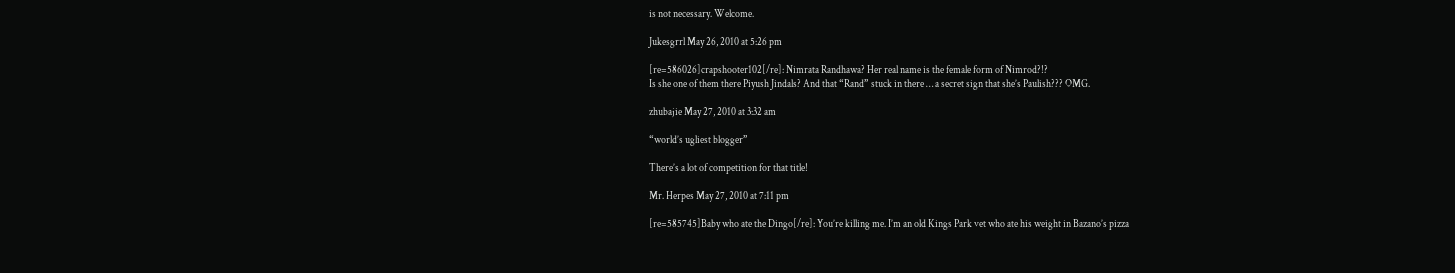is not necessary. Welcome.

Jukesgrrl May 26, 2010 at 5:26 pm

[re=586026]crapshooter102[/re]: Nimrata Randhawa? Her real name is the female form of Nimrod?!?
Is she one of them there Piyush Jindals? And that “Rand” stuck in there … a secret sign that she’s Paulish??? OMG.

zhubajie May 27, 2010 at 3:32 am

“world’s ugliest blogger”

There’s a lot of competition for that title!

Mr. Herpes May 27, 2010 at 7:11 pm

[re=585745]Baby who ate the Dingo[/re]: You’re killing me. I’m an old Kings Park vet who ate his weight in Bazano’s pizza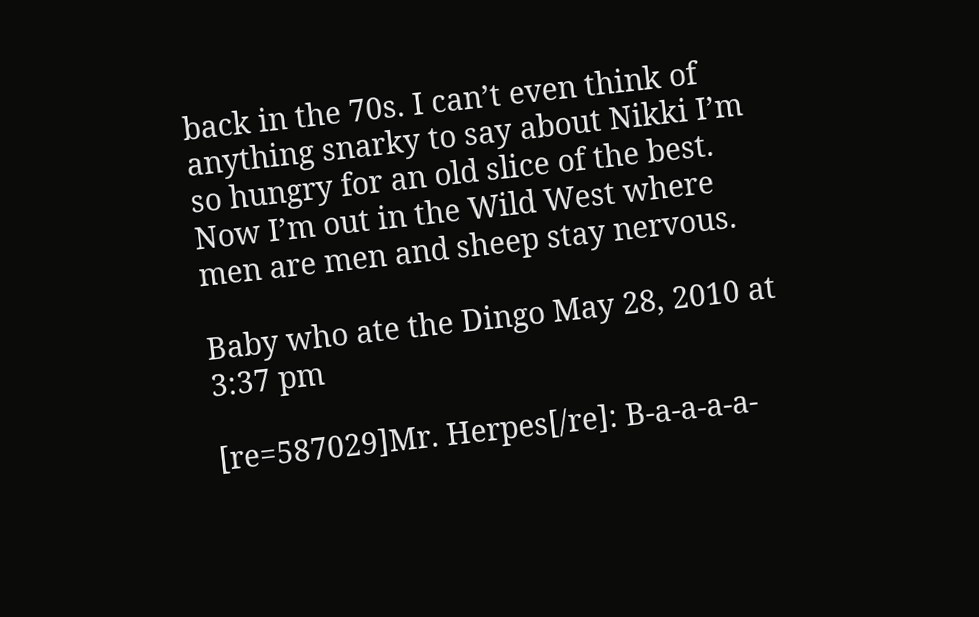back in the 70s. I can’t even think of anything snarky to say about Nikki I’m so hungry for an old slice of the best. Now I’m out in the Wild West where men are men and sheep stay nervous.

Baby who ate the Dingo May 28, 2010 at 3:37 pm

[re=587029]Mr. Herpes[/re]: B-a-a-a-a-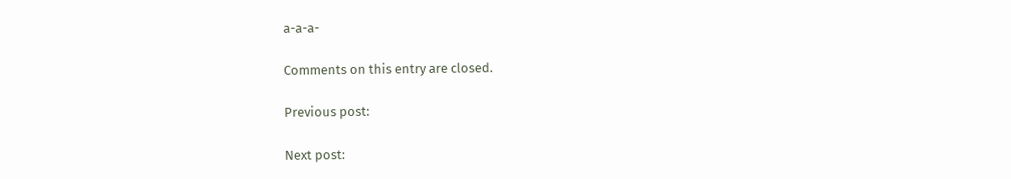a-a-a-

Comments on this entry are closed.

Previous post:

Next post: